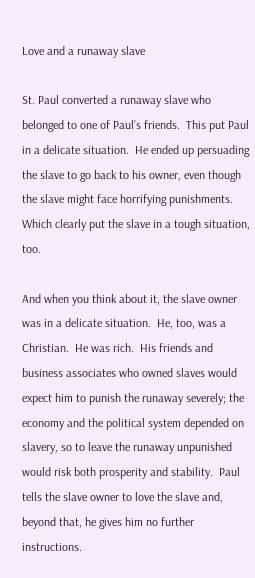Love and a runaway slave

St. Paul converted a runaway slave who belonged to one of Paul’s friends.  This put Paul in a delicate situation.  He ended up persuading the slave to go back to his owner, even though the slave might face horrifying punishments.  Which clearly put the slave in a tough situation, too.

And when you think about it, the slave owner was in a delicate situation.  He, too, was a Christian.  He was rich.  His friends and business associates who owned slaves would expect him to punish the runaway severely; the economy and the political system depended on slavery, so to leave the runaway unpunished would risk both prosperity and stability.  Paul tells the slave owner to love the slave and, beyond that, he gives him no further instructions.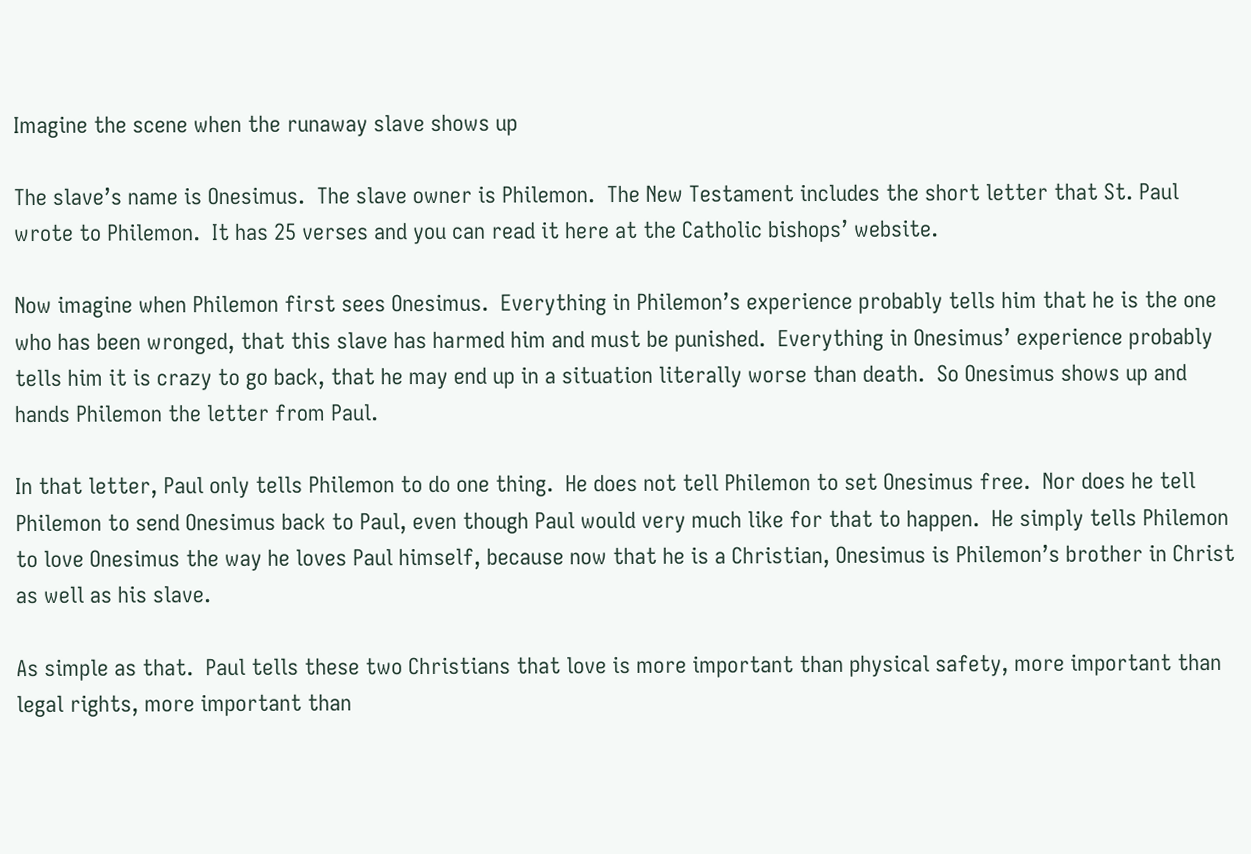Imagine the scene when the runaway slave shows up

The slave’s name is Onesimus.  The slave owner is Philemon.  The New Testament includes the short letter that St. Paul wrote to Philemon.  It has 25 verses and you can read it here at the Catholic bishops’ website.

Now imagine when Philemon first sees Onesimus.  Everything in Philemon’s experience probably tells him that he is the one who has been wronged, that this slave has harmed him and must be punished.  Everything in Onesimus’ experience probably tells him it is crazy to go back, that he may end up in a situation literally worse than death.  So Onesimus shows up and hands Philemon the letter from Paul.

In that letter, Paul only tells Philemon to do one thing.  He does not tell Philemon to set Onesimus free.  Nor does he tell Philemon to send Onesimus back to Paul, even though Paul would very much like for that to happen.  He simply tells Philemon to love Onesimus the way he loves Paul himself, because now that he is a Christian, Onesimus is Philemon’s brother in Christ as well as his slave.

As simple as that.  Paul tells these two Christians that love is more important than physical safety, more important than legal rights, more important than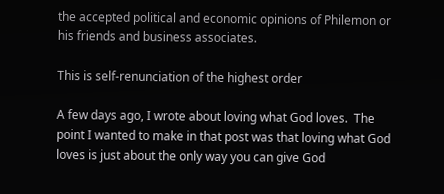the accepted political and economic opinions of Philemon or his friends and business associates.

This is self-renunciation of the highest order

A few days ago, I wrote about loving what God loves.  The point I wanted to make in that post was that loving what God loves is just about the only way you can give God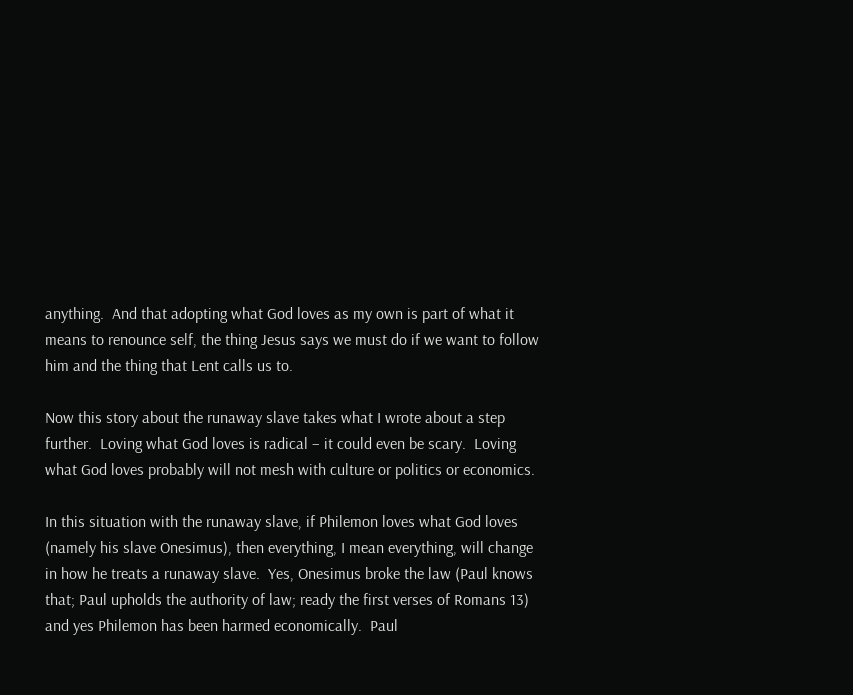anything.  And that adopting what God loves as my own is part of what it means to renounce self, the thing Jesus says we must do if we want to follow him and the thing that Lent calls us to.

Now this story about the runaway slave takes what I wrote about a step further.  Loving what God loves is radical – it could even be scary.  Loving what God loves probably will not mesh with culture or politics or economics.

In this situation with the runaway slave, if Philemon loves what God loves (namely his slave Onesimus), then everything, I mean everything, will change in how he treats a runaway slave.  Yes, Onesimus broke the law (Paul knows that; Paul upholds the authority of law; ready the first verses of Romans 13) and yes Philemon has been harmed economically.  Paul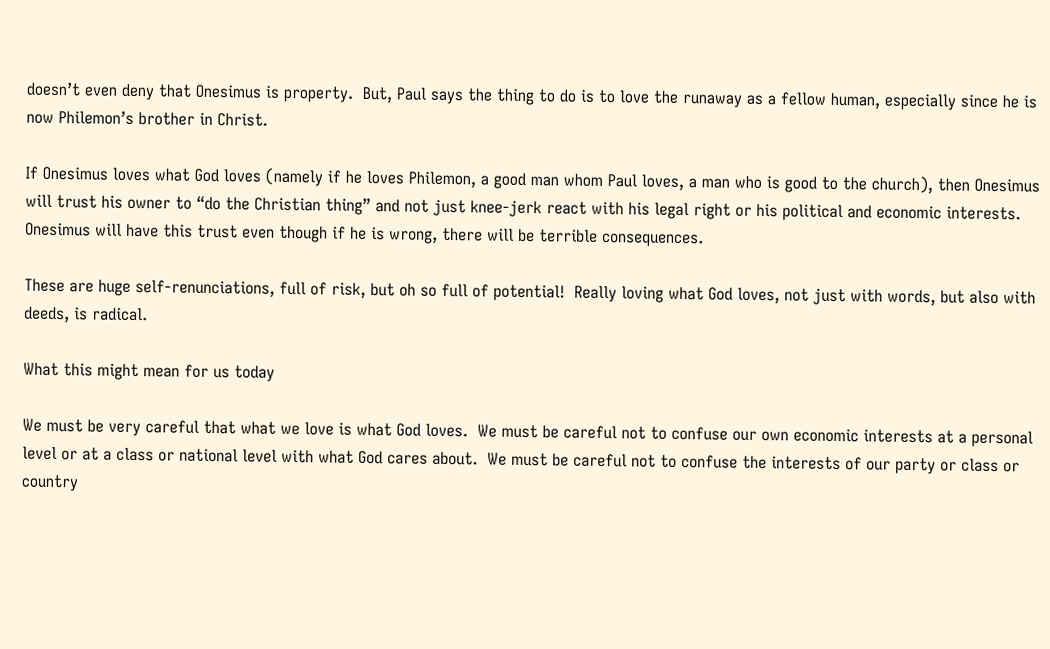doesn’t even deny that Onesimus is property.  But, Paul says the thing to do is to love the runaway as a fellow human, especially since he is now Philemon’s brother in Christ.

If Onesimus loves what God loves (namely if he loves Philemon, a good man whom Paul loves, a man who is good to the church), then Onesimus will trust his owner to “do the Christian thing” and not just knee-jerk react with his legal right or his political and economic interests.  Onesimus will have this trust even though if he is wrong, there will be terrible consequences.

These are huge self-renunciations, full of risk, but oh so full of potential!  Really loving what God loves, not just with words, but also with deeds, is radical.

What this might mean for us today

We must be very careful that what we love is what God loves.  We must be careful not to confuse our own economic interests at a personal level or at a class or national level with what God cares about.  We must be careful not to confuse the interests of our party or class or country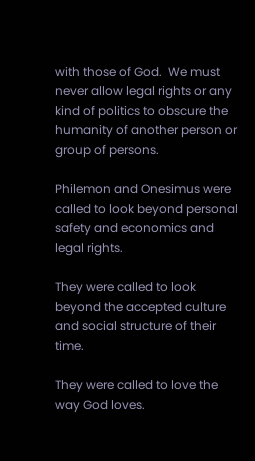with those of God.  We must never allow legal rights or any kind of politics to obscure the humanity of another person or group of persons.

Philemon and Onesimus were called to look beyond personal safety and economics and legal rights.

They were called to look beyond the accepted culture and social structure of their time.

They were called to love the way God loves.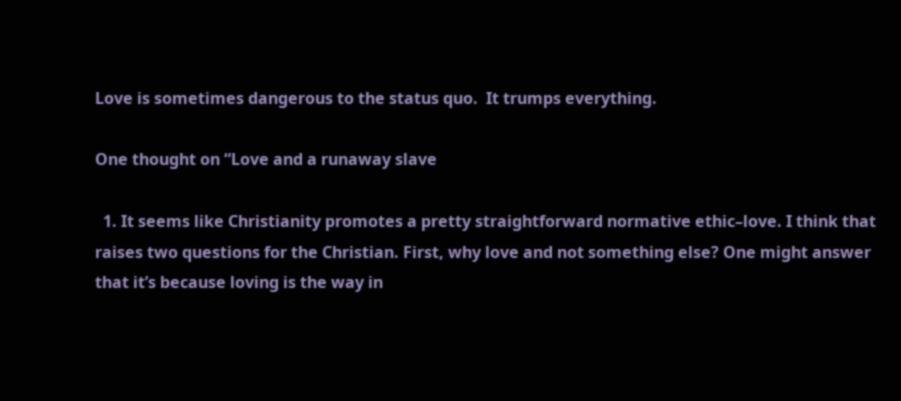Love is sometimes dangerous to the status quo.  It trumps everything.

One thought on “Love and a runaway slave

  1. It seems like Christianity promotes a pretty straightforward normative ethic–love. I think that raises two questions for the Christian. First, why love and not something else? One might answer that it’s because loving is the way in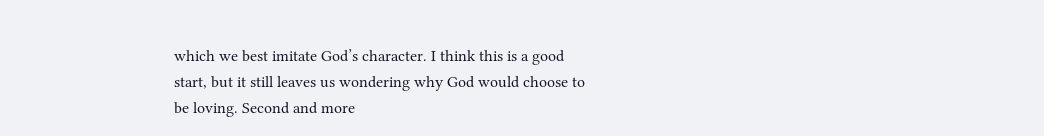which we best imitate God’s character. I think this is a good start, but it still leaves us wondering why God would choose to be loving. Second and more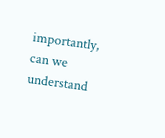importantly, can we understand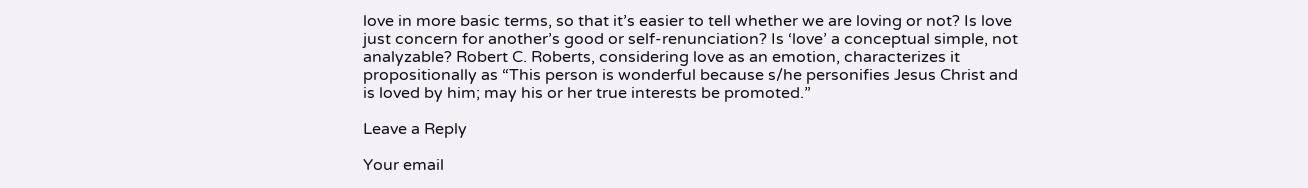love in more basic terms, so that it’s easier to tell whether we are loving or not? Is love just concern for another’s good or self-renunciation? Is ‘love’ a conceptual simple, not analyzable? Robert C. Roberts, considering love as an emotion, characterizes it propositionally as “This person is wonderful because s/he personifies Jesus Christ and is loved by him; may his or her true interests be promoted.”

Leave a Reply

Your email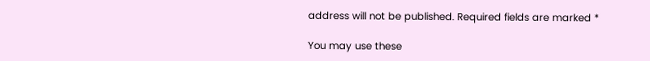address will not be published. Required fields are marked *

You may use these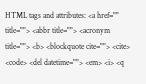HTML tags and attributes: <a href="" title=""> <abbr title=""> <acronym title=""> <b> <blockquote cite=""> <cite> <code> <del datetime=""> <em> <i> <q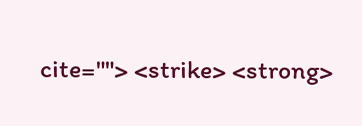cite=""> <strike> <strong>